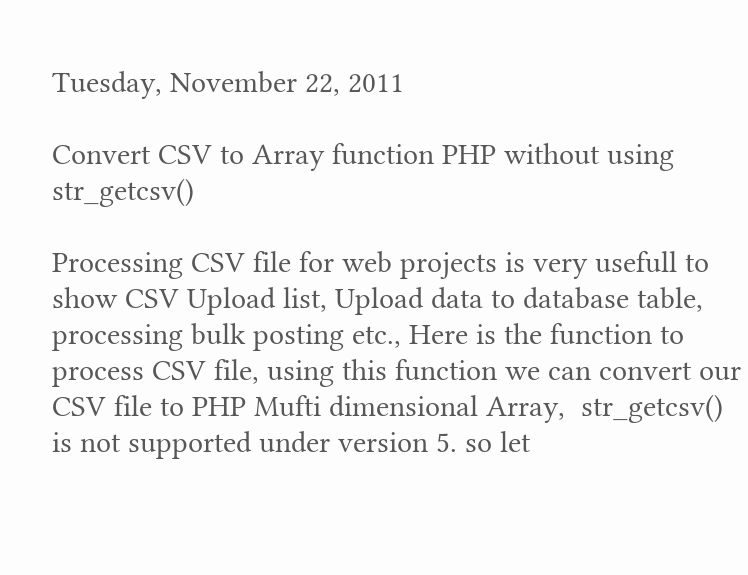Tuesday, November 22, 2011

Convert CSV to Array function PHP without using str_getcsv()

Processing CSV file for web projects is very usefull to show CSV Upload list, Upload data to database table, processing bulk posting etc., Here is the function to process CSV file, using this function we can convert our CSV file to PHP Mufti dimensional Array,  str_getcsv() is not supported under version 5. so let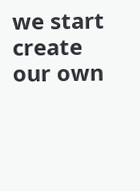we start create our own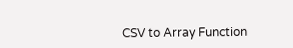CSV to Array Function